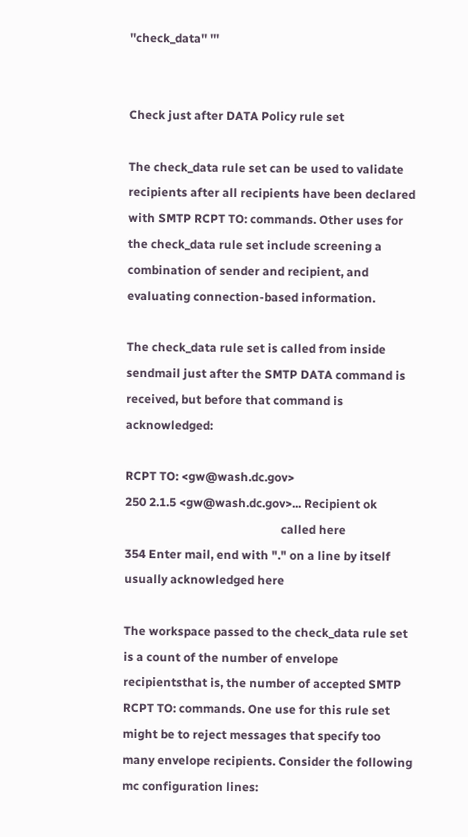''check_data'' '''


Check just after DATA Policy rule set

The check_data rule set can be used to validate recipients after all recipients have been declared with SMTP RCPT TO: commands. Other uses for the check_data rule set include screening a combination of sender and recipient, and evaluating connection-based information.

The check_data rule set is called from inside sendmail just after the SMTP DATA command is received, but before that command is acknowledged:

RCPT TO: <gw@wash.dc.gov>
250 2.1.5 <gw@wash.dc.gov>... Recipient ok
                                                    called here
354 Enter mail, end with "." on a line by itself    usually acknowledged here

The workspace passed to the check_data rule set is a count of the number of envelope recipientsthat is, the number of accepted SMTP RCPT TO: commands. One use for this rule set might be to reject messages that specify too many envelope recipients. Consider the following mc configuration lines: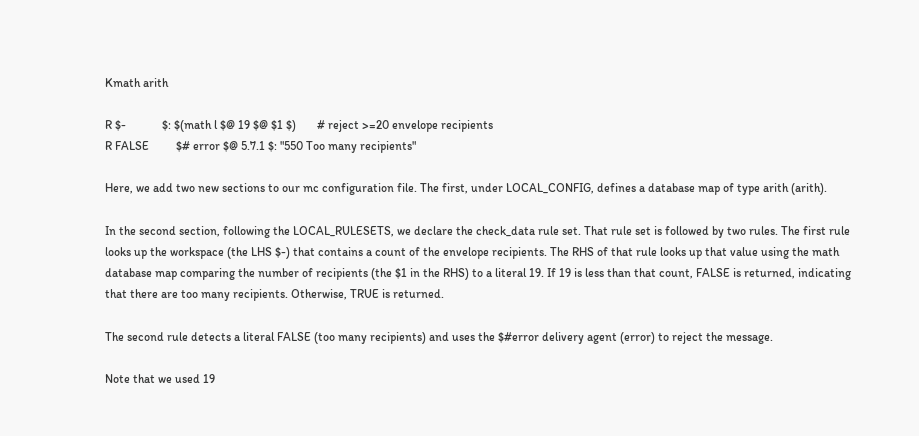Kmath arith

R $-            $: $(math l $@ 19 $@ $1 $)       # reject >=20 envelope recipients
R FALSE         $# error $@ 5.7.1 $: "550 Too many recipients"

Here, we add two new sections to our mc configuration file. The first, under LOCAL_CONFIG, defines a database map of type arith (arith).

In the second section, following the LOCAL_RULESETS, we declare the check_data rule set. That rule set is followed by two rules. The first rule looks up the workspace (the LHS $-) that contains a count of the envelope recipients. The RHS of that rule looks up that value using the math database map comparing the number of recipients (the $1 in the RHS) to a literal 19. If 19 is less than that count, FALSE is returned, indicating that there are too many recipients. Otherwise, TRUE is returned.

The second rule detects a literal FALSE (too many recipients) and uses the $#error delivery agent (error) to reject the message.

Note that we used 19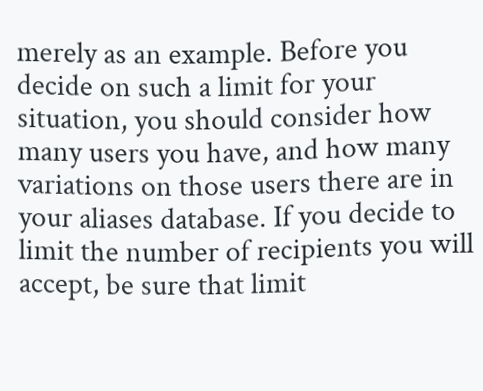merely as an example. Before you decide on such a limit for your situation, you should consider how many users you have, and how many variations on those users there are in your aliases database. If you decide to limit the number of recipients you will accept, be sure that limit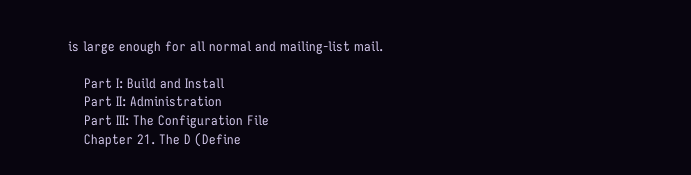is large enough for all normal and mailing-list mail.

    Part I: Build and Install
    Part II: Administration
    Part III: The Configuration File
    Chapter 21. The D (Define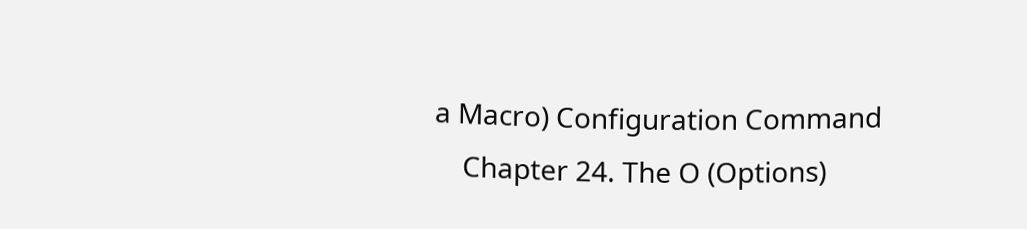a Macro) Configuration Command
    Chapter 24. The O (Options)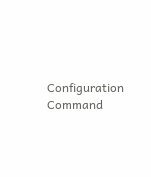Configuration Command